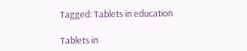Tagged: Tablets in education

Tablets in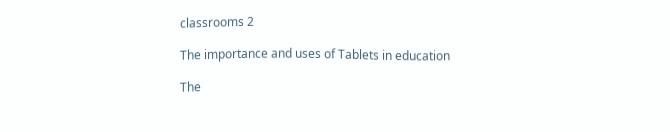classrooms 2

The importance and uses of Tablets in education

The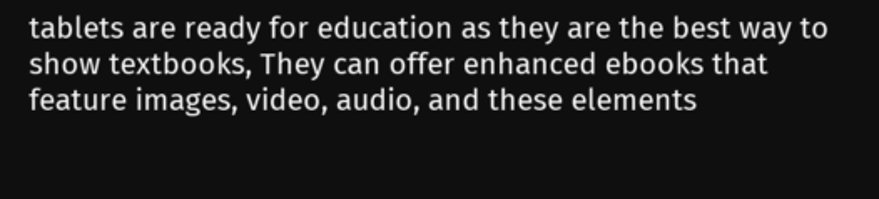tablets are ready for education as they are the best way to show textbooks, They can offer enhanced ebooks that feature images, video, audio, and these elements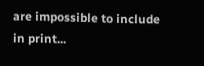are impossible to include in print...